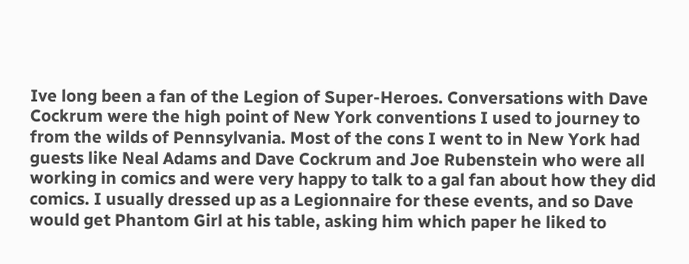Ive long been a fan of the Legion of Super-Heroes. Conversations with Dave Cockrum were the high point of New York conventions I used to journey to from the wilds of Pennsylvania. Most of the cons I went to in New York had guests like Neal Adams and Dave Cockrum and Joe Rubenstein who were all working in comics and were very happy to talk to a gal fan about how they did comics. I usually dressed up as a Legionnaire for these events, and so Dave would get Phantom Girl at his table, asking him which paper he liked to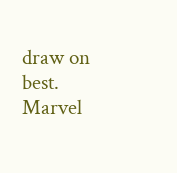draw on best. Marvel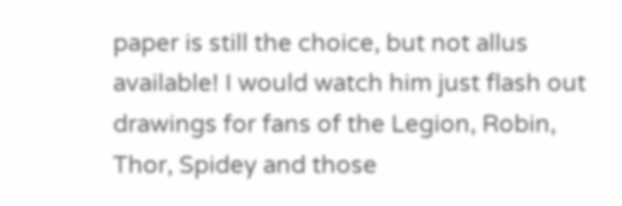paper is still the choice, but not allus available! I would watch him just flash out drawings for fans of the Legion, Robin, Thor, Spidey and those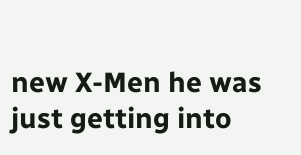new X-Men he was just getting into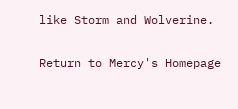like Storm and Wolverine.

Return to Mercy's Homepage